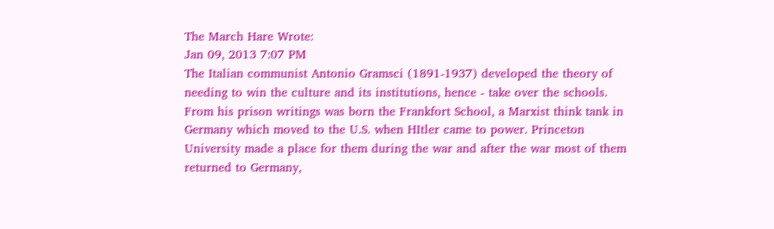The March Hare Wrote:
Jan 09, 2013 7:07 PM
The Italian communist Antonio Gramsci (1891-1937) developed the theory of needing to win the culture and its institutions, hence - take over the schools. From his prison writings was born the Frankfort School, a Marxist think tank in Germany which moved to the U.S. when HItler came to power. Princeton University made a place for them during the war and after the war most of them returned to Germany,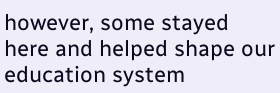however, some stayed here and helped shape our education system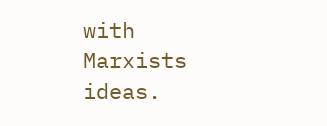with Marxists ideas.